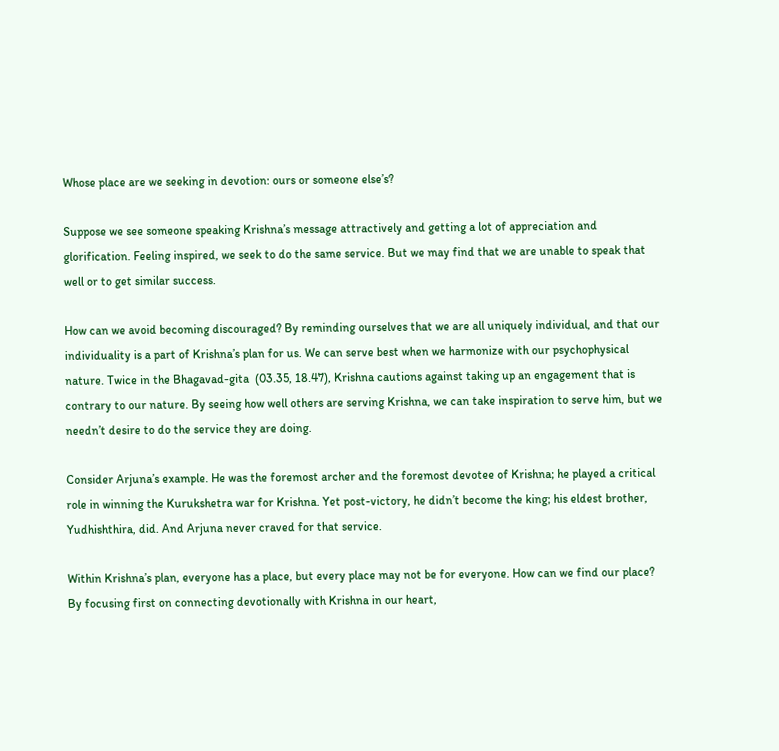Whose place are we seeking in devotion: ours or someone else’s?

Suppose we see someone speaking Krishna’s message attractively and getting a lot of appreciation and glorification. Feeling inspired, we seek to do the same service. But we may find that we are unable to speak that well or to get similar success.

How can we avoid becoming discouraged? By reminding ourselves that we are all uniquely individual, and that our individuality is a part of Krishna’s plan for us. We can serve best when we harmonize with our psychophysical nature. Twice in the Bhagavad-gita  (03.35, 18.47), Krishna cautions against taking up an engagement that is contrary to our nature. By seeing how well others are serving Krishna, we can take inspiration to serve him, but we needn’t desire to do the service they are doing.

Consider Arjuna’s example. He was the foremost archer and the foremost devotee of Krishna; he played a critical role in winning the Kurukshetra war for Krishna. Yet post-victory, he didn’t become the king; his eldest brother, Yudhishthira, did. And Arjuna never craved for that service.

Within Krishna’s plan, everyone has a place, but every place may not be for everyone. How can we find our place? By focusing first on connecting devotionally with Krishna in our heart,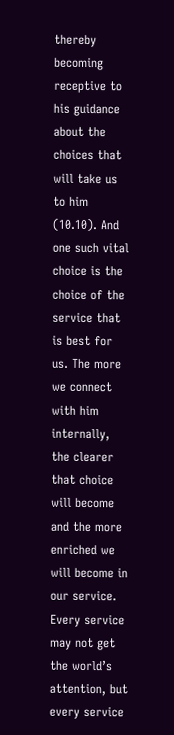thereby becoming receptive to his guidance about the choices that will take us to him (10.10). And one such vital choice is the choice of the service that is best for us. The more we connect with him internally, the clearer that choice will become and the more enriched we will become in our service. Every service may not get the world’s attention, but every service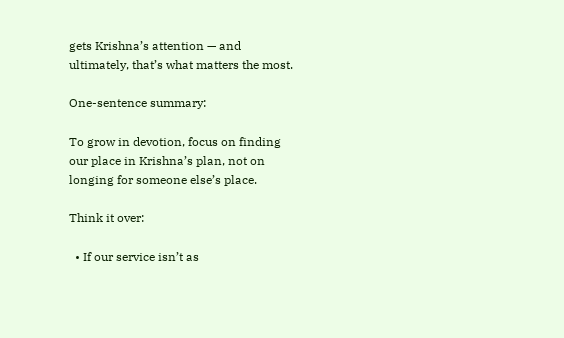gets Krishna’s attention — and ultimately, that’s what matters the most.

One-sentence summary:

To grow in devotion, focus on finding our place in Krishna’s plan, not on longing for someone else’s place.

Think it over:

  • If our service isn’t as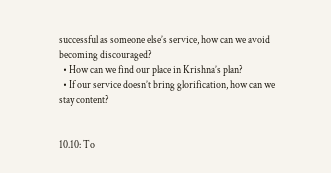successful as someone else’s service, how can we avoid becoming discouraged?
  • How can we find our place in Krishna’s plan?
  • If our service doesn’t bring glorification, how can we stay content?


10.10: To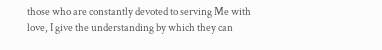those who are constantly devoted to serving Me with love, I give the understanding by which they can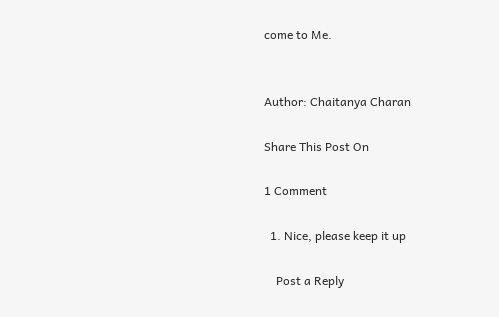come to Me.


Author: Chaitanya Charan

Share This Post On

1 Comment

  1. Nice, please keep it up

    Post a Reply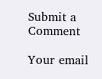Submit a Comment

Your email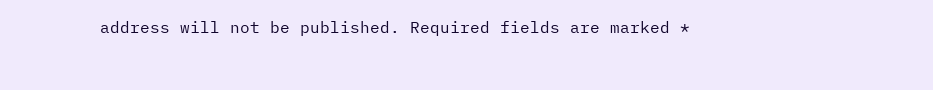address will not be published. Required fields are marked *